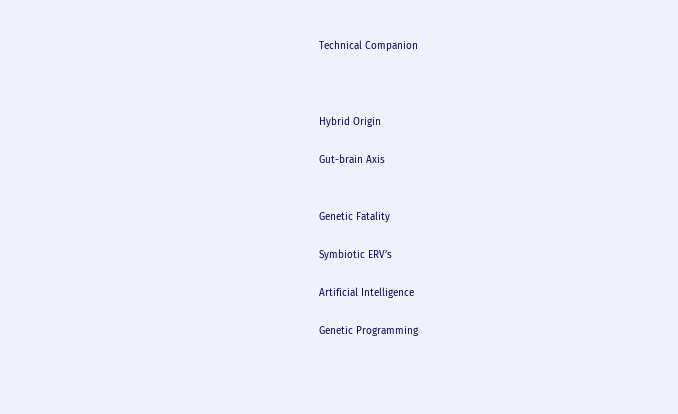Technical Companion



Hybrid Origin

Gut-brain Axis


Genetic Fatality

Symbiotic ERV’s

Artificial Intelligence

Genetic Programming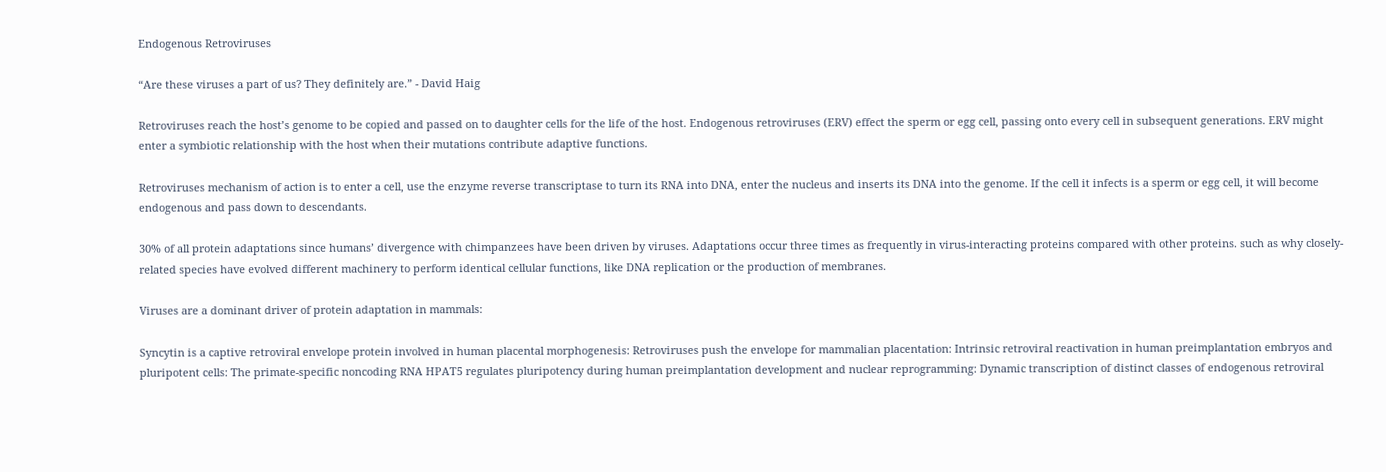Endogenous Retroviruses

“Are these viruses a part of us? They definitely are.” - David Haig

Retroviruses reach the host’s genome to be copied and passed on to daughter cells for the life of the host. Endogenous retroviruses (ERV) effect the sperm or egg cell, passing onto every cell in subsequent generations. ERV might enter a symbiotic relationship with the host when their mutations contribute adaptive functions.

Retroviruses mechanism of action is to enter a cell, use the enzyme reverse transcriptase to turn its RNA into DNA, enter the nucleus and inserts its DNA into the genome. If the cell it infects is a sperm or egg cell, it will become endogenous and pass down to descendants.

30% of all protein adaptations since humans’ divergence with chimpanzees have been driven by viruses. Adaptations occur three times as frequently in virus-interacting proteins compared with other proteins. such as why closely-related species have evolved different machinery to perform identical cellular functions, like DNA replication or the production of membranes.

Viruses are a dominant driver of protein adaptation in mammals:

Syncytin is a captive retroviral envelope protein involved in human placental morphogenesis: Retroviruses push the envelope for mammalian placentation: Intrinsic retroviral reactivation in human preimplantation embryos and pluripotent cells: The primate-specific noncoding RNA HPAT5 regulates pluripotency during human preimplantation development and nuclear reprogramming: Dynamic transcription of distinct classes of endogenous retroviral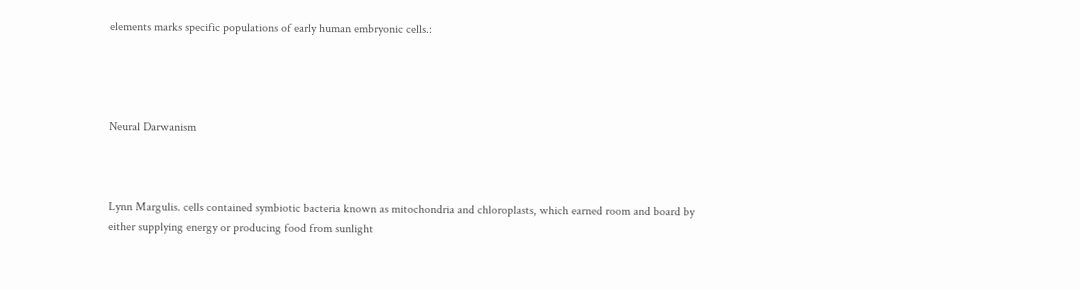elements marks specific populations of early human embryonic cells.:




Neural Darwanism



Lynn Margulis. cells contained symbiotic bacteria known as mitochondria and chloroplasts, which earned room and board by either supplying energy or producing food from sunlight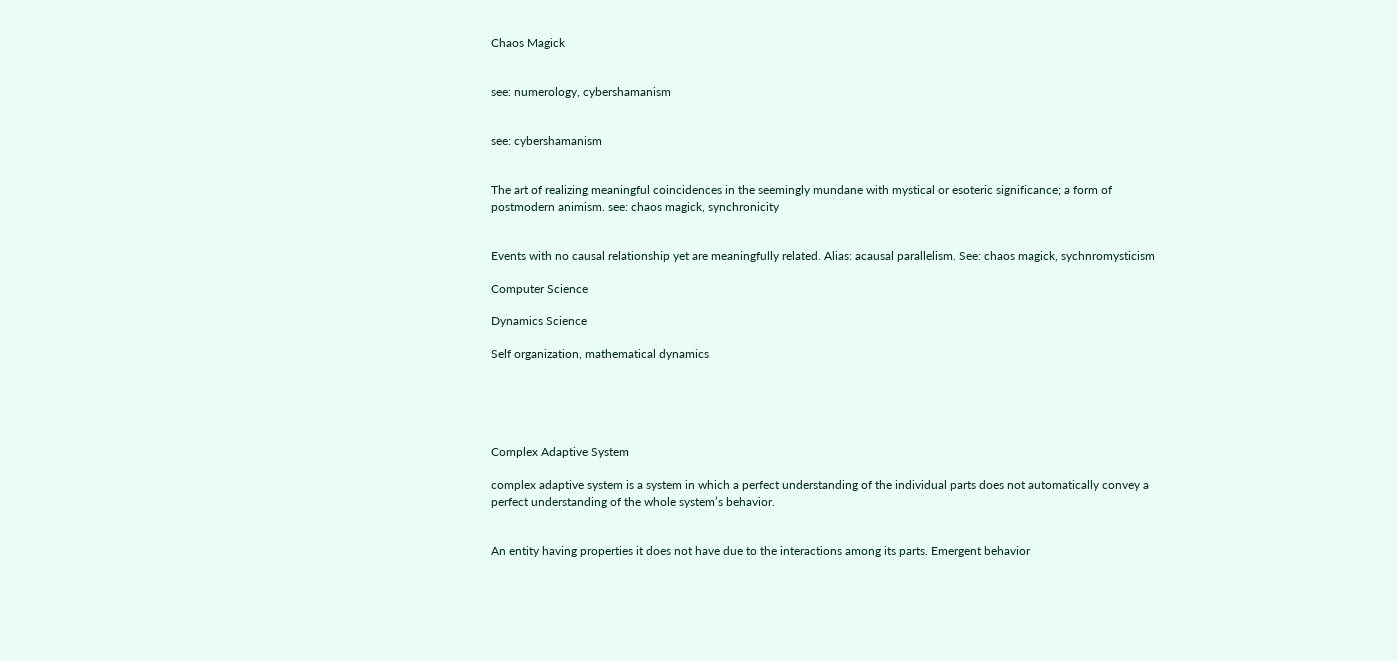Chaos Magick


see: numerology, cybershamanism


see: cybershamanism


The art of realizing meaningful coincidences in the seemingly mundane with mystical or esoteric significance; a form of postmodern animism. see: chaos magick, synchronicity


Events with no causal relationship yet are meaningfully related. Alias: acausal parallelism. See: chaos magick, sychnromysticism

Computer Science

Dynamics Science

Self organization, mathematical dynamics





Complex Adaptive System

complex adaptive system is a system in which a perfect understanding of the individual parts does not automatically convey a perfect understanding of the whole system’s behavior.


An entity having properties it does not have due to the interactions among its parts. Emergent behavior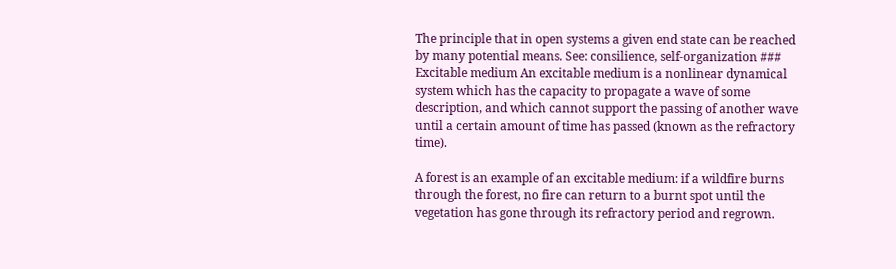The principle that in open systems a given end state can be reached by many potential means. See: consilience, self-organization ### Excitable medium An excitable medium is a nonlinear dynamical system which has the capacity to propagate a wave of some description, and which cannot support the passing of another wave until a certain amount of time has passed (known as the refractory time).

A forest is an example of an excitable medium: if a wildfire burns through the forest, no fire can return to a burnt spot until the vegetation has gone through its refractory period and regrown.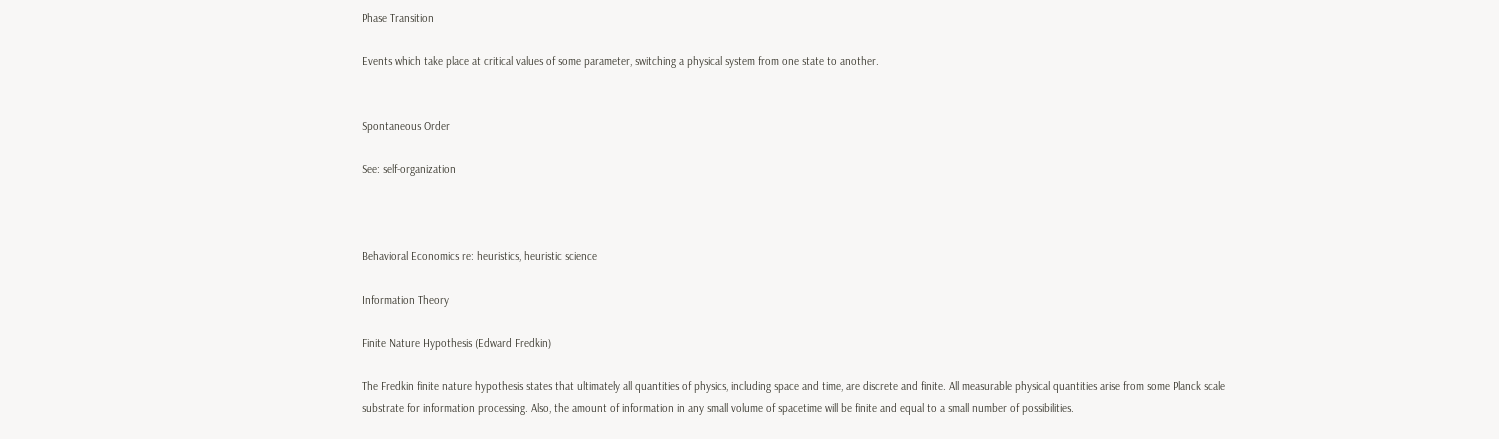Phase Transition

Events which take place at critical values of some parameter, switching a physical system from one state to another.


Spontaneous Order

See: self-organization



Behavioral Economics re: heuristics, heuristic science

Information Theory

Finite Nature Hypothesis (Edward Fredkin)

The Fredkin finite nature hypothesis states that ultimately all quantities of physics, including space and time, are discrete and finite. All measurable physical quantities arise from some Planck scale substrate for information processing. Also, the amount of information in any small volume of spacetime will be finite and equal to a small number of possibilities.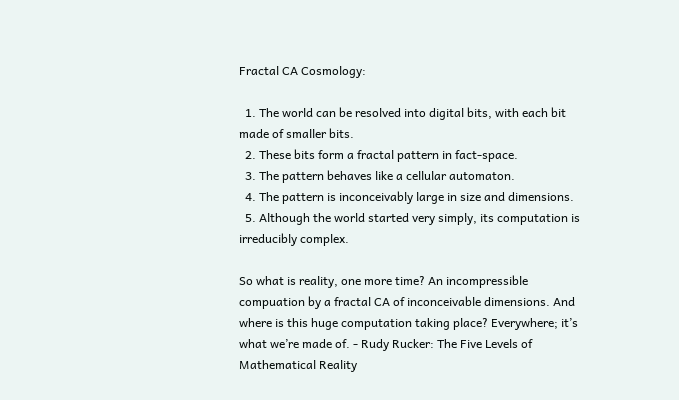Fractal CA Cosmology:

  1. The world can be resolved into digital bits, with each bit made of smaller bits.
  2. These bits form a fractal pattern in fact-space.
  3. The pattern behaves like a cellular automaton.
  4. The pattern is inconceivably large in size and dimensions.
  5. Although the world started very simply, its computation is irreducibly complex.

So what is reality, one more time? An incompressible compuation by a fractal CA of inconceivable dimensions. And where is this huge computation taking place? Everywhere; it’s what we’re made of. - Rudy Rucker: The Five Levels of Mathematical Reality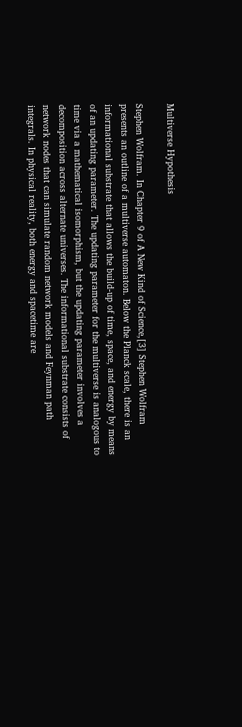Multiverse Hypothesis

Stephen Wolfram. In Chapter 9 of A New Kind of Science,[3] Stephen Wolfram presents an outline of a multiverse automaton. Below the Planck scale, there is an informational substrate that allows the build-up of time, space, and energy by means of an updating parameter. The updating parameter for the multiverse is analogous to time via a mathematical isomorphism, but the updating parameter involves a decomposition across alternate universes. The informational substrate consists of network nodes that can simulate random network models and Feynman path integrals. In physical reality, both energy and spacetime are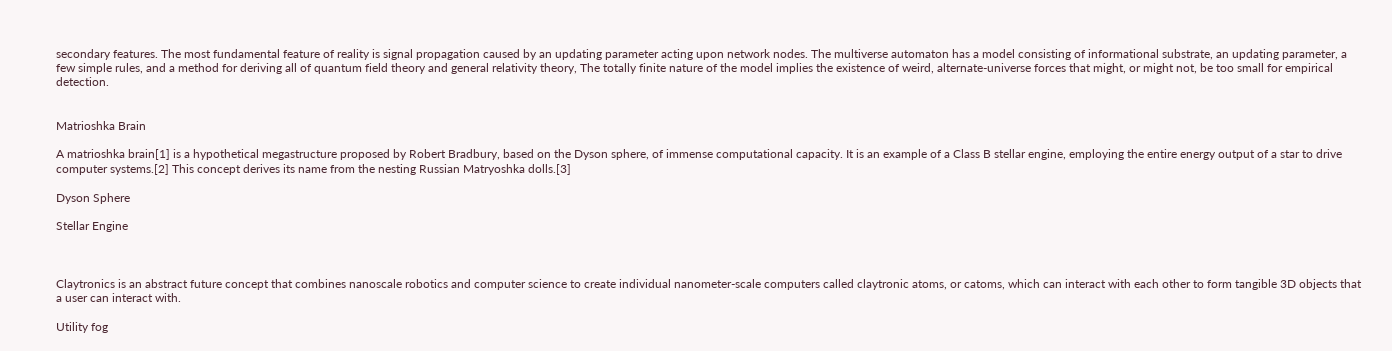secondary features. The most fundamental feature of reality is signal propagation caused by an updating parameter acting upon network nodes. The multiverse automaton has a model consisting of informational substrate, an updating parameter, a few simple rules, and a method for deriving all of quantum field theory and general relativity theory, The totally finite nature of the model implies the existence of weird, alternate-universe forces that might, or might not, be too small for empirical detection.


Matrioshka Brain

A matrioshka brain[1] is a hypothetical megastructure proposed by Robert Bradbury, based on the Dyson sphere, of immense computational capacity. It is an example of a Class B stellar engine, employing the entire energy output of a star to drive computer systems.[2] This concept derives its name from the nesting Russian Matryoshka dolls.[3]

Dyson Sphere

Stellar Engine



Claytronics is an abstract future concept that combines nanoscale robotics and computer science to create individual nanometer-scale computers called claytronic atoms, or catoms, which can interact with each other to form tangible 3D objects that a user can interact with.

Utility fog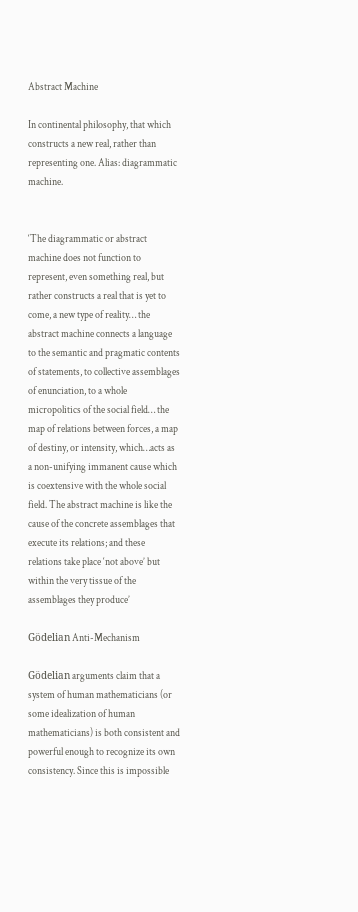Abstract Machine

In continental philosophy, that which constructs a new real, rather than representing one. Alias: diagrammatic machine.


‘The diagrammatic or abstract machine does not function to represent, even something real, but rather constructs a real that is yet to come, a new type of reality… the abstract machine connects a language to the semantic and pragmatic contents of statements, to collective assemblages of enunciation, to a whole micropolitics of the social field… the map of relations between forces, a map of destiny, or intensity, which…acts as a non-unifying immanent cause which is coextensive with the whole social field. The abstract machine is like the cause of the concrete assemblages that execute its relations; and these relations take place ‘not above’ but within the very tissue of the assemblages they produce’

Gödelian Anti-Mechanism

Gödelian arguments claim that a system of human mathematicians (or some idealization of human mathematicians) is both consistent and powerful enough to recognize its own consistency. Since this is impossible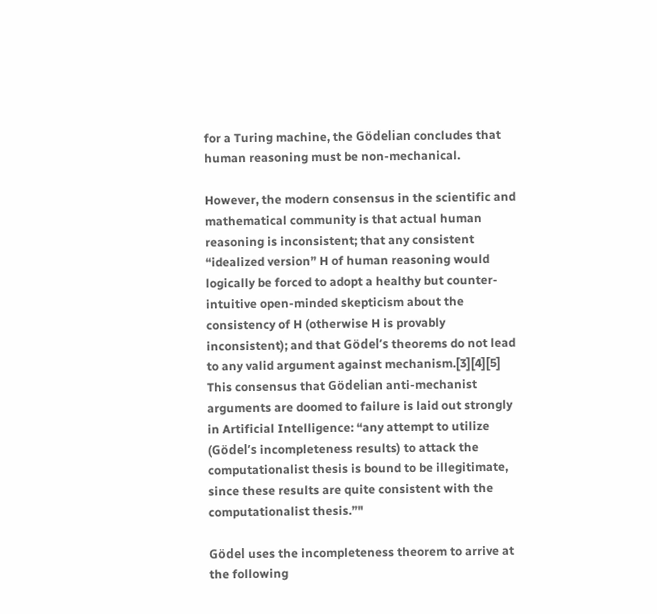for a Turing machine, the Gödelian concludes that human reasoning must be non-mechanical.

However, the modern consensus in the scientific and mathematical community is that actual human reasoning is inconsistent; that any consistent “idealized version” H of human reasoning would logically be forced to adopt a healthy but counter-intuitive open-minded skepticism about the consistency of H (otherwise H is provably inconsistent); and that Gödel’s theorems do not lead to any valid argument against mechanism.[3][4][5] This consensus that Gödelian anti-mechanist arguments are doomed to failure is laid out strongly in Artificial Intelligence: “any attempt to utilize (Gödel’s incompleteness results) to attack the computationalist thesis is bound to be illegitimate, since these results are quite consistent with the computationalist thesis.”"

Gödel uses the incompleteness theorem to arrive at the following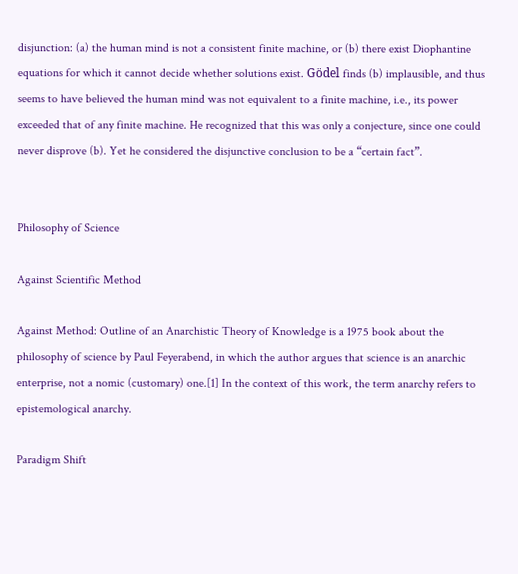disjunction: (a) the human mind is not a consistent finite machine, or (b) there exist Diophantine equations for which it cannot decide whether solutions exist. Gödel finds (b) implausible, and thus seems to have believed the human mind was not equivalent to a finite machine, i.e., its power exceeded that of any finite machine. He recognized that this was only a conjecture, since one could never disprove (b). Yet he considered the disjunctive conclusion to be a “certain fact”.


Philosophy of Science

Against Scientific Method

Against Method: Outline of an Anarchistic Theory of Knowledge is a 1975 book about the philosophy of science by Paul Feyerabend, in which the author argues that science is an anarchic enterprise, not a nomic (customary) one.[1] In the context of this work, the term anarchy refers to epistemological anarchy.

Paradigm Shift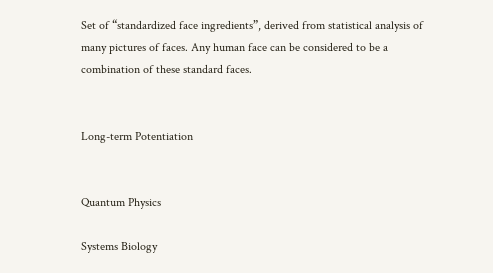Set of “standardized face ingredients”, derived from statistical analysis of many pictures of faces. Any human face can be considered to be a combination of these standard faces.


Long-term Potentiation


Quantum Physics

Systems Biology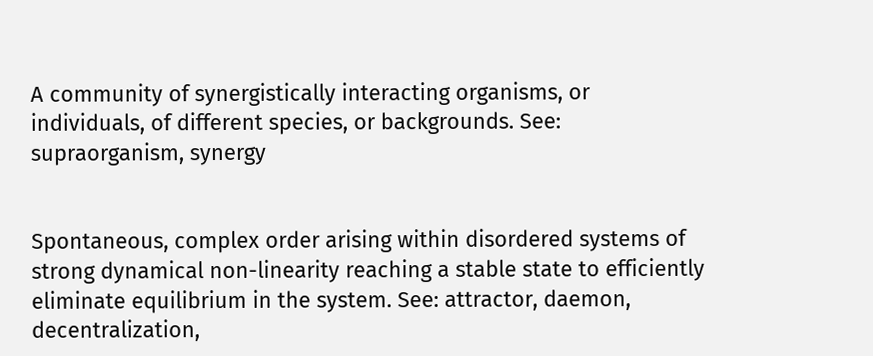A community of synergistically interacting organisms, or individuals, of different species, or backgrounds. See: supraorganism, synergy


Spontaneous, complex order arising within disordered systems of strong dynamical non-linearity reaching a stable state to efficiently eliminate equilibrium in the system. See: attractor, daemon, decentralization,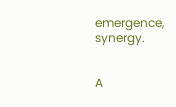emergence, synergy.


A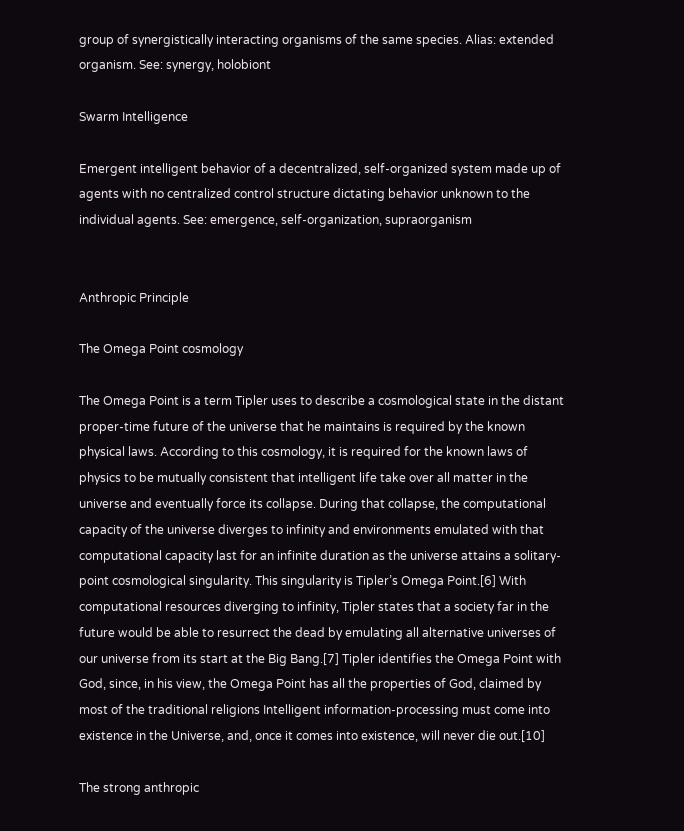group of synergistically interacting organisms of the same species. Alias: extended organism. See: synergy, holobiont

Swarm Intelligence

Emergent intelligent behavior of a decentralized, self-organized system made up of agents with no centralized control structure dictating behavior unknown to the individual agents. See: emergence, self-organization, supraorganism


Anthropic Principle

The Omega Point cosmology

The Omega Point is a term Tipler uses to describe a cosmological state in the distant proper-time future of the universe that he maintains is required by the known physical laws. According to this cosmology, it is required for the known laws of physics to be mutually consistent that intelligent life take over all matter in the universe and eventually force its collapse. During that collapse, the computational capacity of the universe diverges to infinity and environments emulated with that computational capacity last for an infinite duration as the universe attains a solitary-point cosmological singularity. This singularity is Tipler’s Omega Point.[6] With computational resources diverging to infinity, Tipler states that a society far in the future would be able to resurrect the dead by emulating all alternative universes of our universe from its start at the Big Bang.[7] Tipler identifies the Omega Point with God, since, in his view, the Omega Point has all the properties of God, claimed by most of the traditional religions Intelligent information-processing must come into existence in the Universe, and, once it comes into existence, will never die out.[10]

The strong anthropic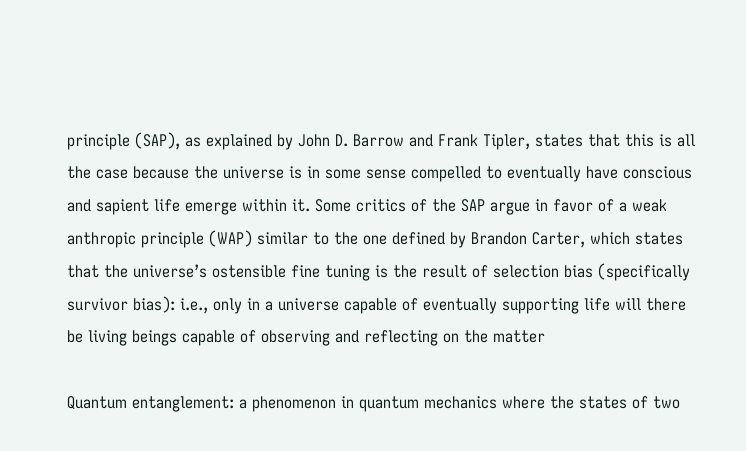principle (SAP), as explained by John D. Barrow and Frank Tipler, states that this is all the case because the universe is in some sense compelled to eventually have conscious and sapient life emerge within it. Some critics of the SAP argue in favor of a weak anthropic principle (WAP) similar to the one defined by Brandon Carter, which states that the universe’s ostensible fine tuning is the result of selection bias (specifically survivor bias): i.e., only in a universe capable of eventually supporting life will there be living beings capable of observing and reflecting on the matter

Quantum entanglement: a phenomenon in quantum mechanics where the states of two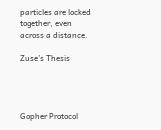particles are locked together, even across a distance.

Zuse’s Thesis




Gopher Protocol